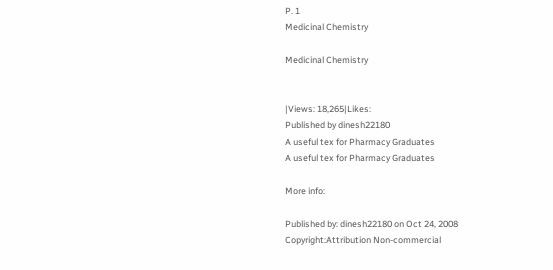P. 1
Medicinal Chemistry

Medicinal Chemistry


|Views: 18,265|Likes:
Published by dinesh22180
A useful tex for Pharmacy Graduates
A useful tex for Pharmacy Graduates

More info:

Published by: dinesh22180 on Oct 24, 2008
Copyright:Attribution Non-commercial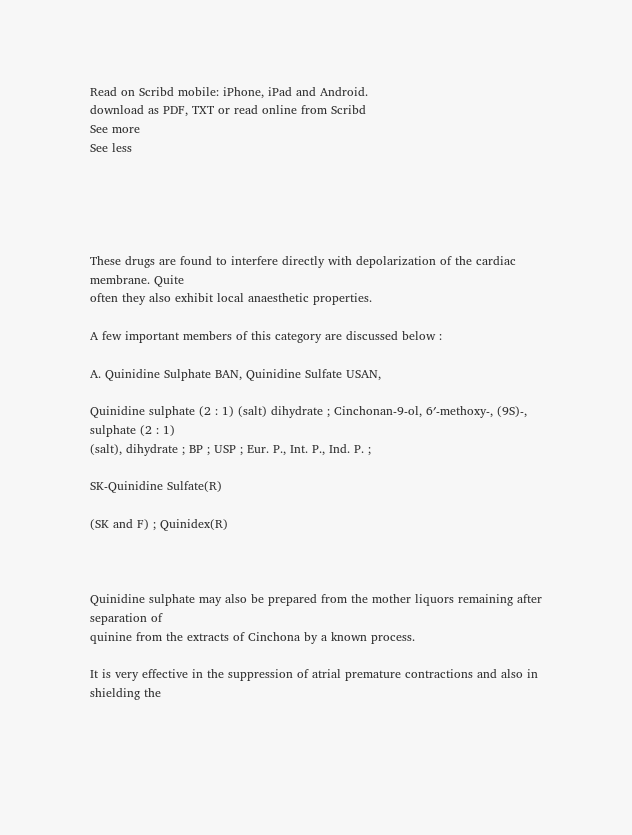Read on Scribd mobile: iPhone, iPad and Android.
download as PDF, TXT or read online from Scribd
See more
See less





These drugs are found to interfere directly with depolarization of the cardiac membrane. Quite
often they also exhibit local anaesthetic properties.

A few important members of this category are discussed below :

A. Quinidine Sulphate BAN, Quinidine Sulfate USAN,

Quinidine sulphate (2 : 1) (salt) dihydrate ; Cinchonan-9-ol, 6′-methoxy-, (9S)-, sulphate (2 : 1)
(salt), dihydrate ; BP ; USP ; Eur. P., Int. P., Ind. P. ;

SK-Quinidine Sulfate(R)

(SK and F) ; Quinidex(R)



Quinidine sulphate may also be prepared from the mother liquors remaining after separation of
quinine from the extracts of Cinchona by a known process.

It is very effective in the suppression of atrial premature contractions and also in shielding the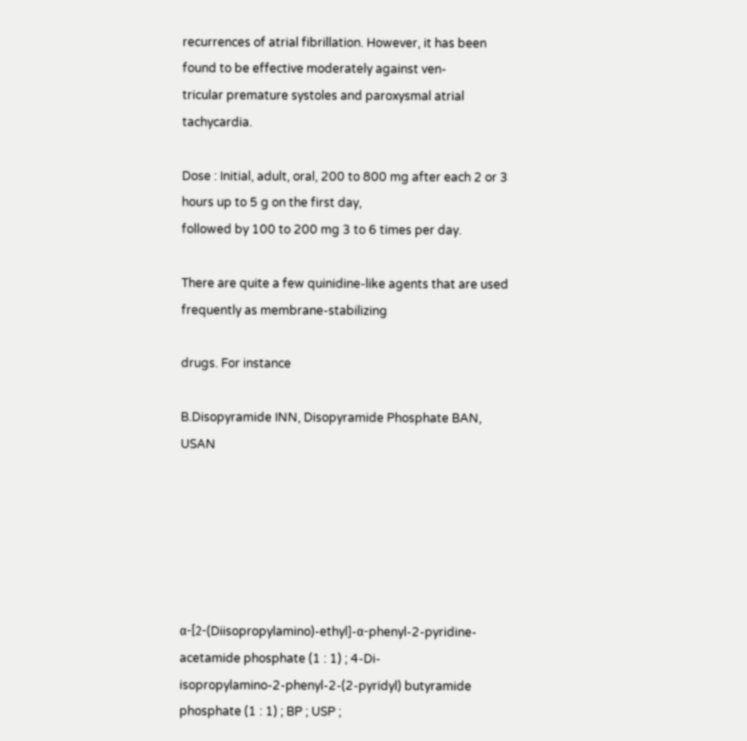recurrences of atrial fibrillation. However, it has been found to be effective moderately against ven-
tricular premature systoles and paroxysmal atrial tachycardia.

Dose : Initial, adult, oral, 200 to 800 mg after each 2 or 3 hours up to 5 g on the first day,
followed by 100 to 200 mg 3 to 6 times per day.

There are quite a few quinidine-like agents that are used frequently as membrane-stabilizing

drugs. For instance

B.Disopyramide INN, Disopyramide Phosphate BAN, USAN






α-[2-(Diisopropylamino)-ethyl]-α-phenyl-2-pyridine-acetamide phosphate (1 : 1) ; 4-Di-
isopropylamino-2-phenyl-2-(2-pyridyl) butyramide phosphate (1 : 1) ; BP ; USP ;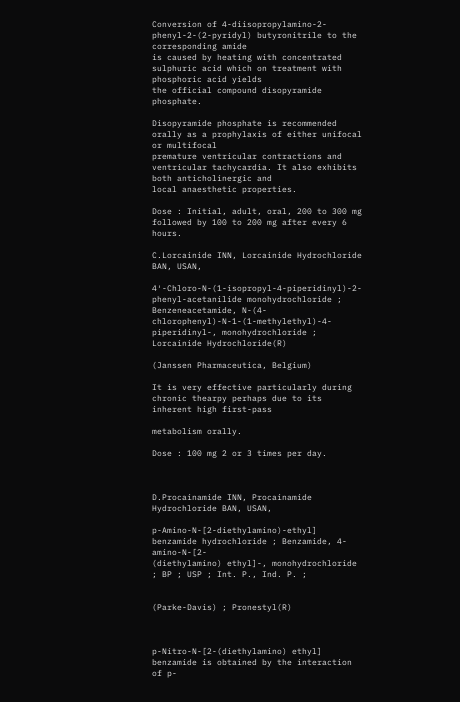Conversion of 4-diisopropylamino-2-phenyl-2-(2-pyridyl) butyronitrile to the corresponding amide
is caused by heating with concentrated sulphuric acid which on treatment with phosphoric acid yields
the official compound disopyramide phosphate.

Disopyramide phosphate is recommended orally as a prophylaxis of either unifocal or multifocal
premature ventricular contractions and ventricular tachycardia. It also exhibits both anticholinergic and
local anaesthetic properties.

Dose : Initial, adult, oral, 200 to 300 mg followed by 100 to 200 mg after every 6 hours.

C.Lorcainide INN, Lorcainide Hydrochloride BAN, USAN,

4′-Chloro-N-(1-isopropyl-4-piperidinyl)-2-phenyl-acetanilide monohydrochloride ;
Benzeneacetamide, N-(4-chlorophenyl)-N-1-(1-methylethyl)-4-piperidinyl-, monohydrochloride ;
Lorcainide Hydrochloride(R)

(Janssen Pharmaceutica, Belgium)

It is very effective particularly during chronic thearpy perhaps due to its inherent high first-pass

metabolism orally.

Dose : 100 mg 2 or 3 times per day.



D.Procainamide INN, Procainamide Hydrochloride BAN, USAN,

p-Amino-N-[2-diethylamino)-ethyl] benzamide hydrochloride ; Benzamide, 4-amino-N-[2-
(diethylamino) ethyl]-, monohydrochloride ; BP ; USP ; Int. P., Ind. P. ;


(Parke-Davis) ; Pronestyl(R)



p-Nitro-N-[2-(diethylamino) ethyl] benzamide is obtained by the interaction of p-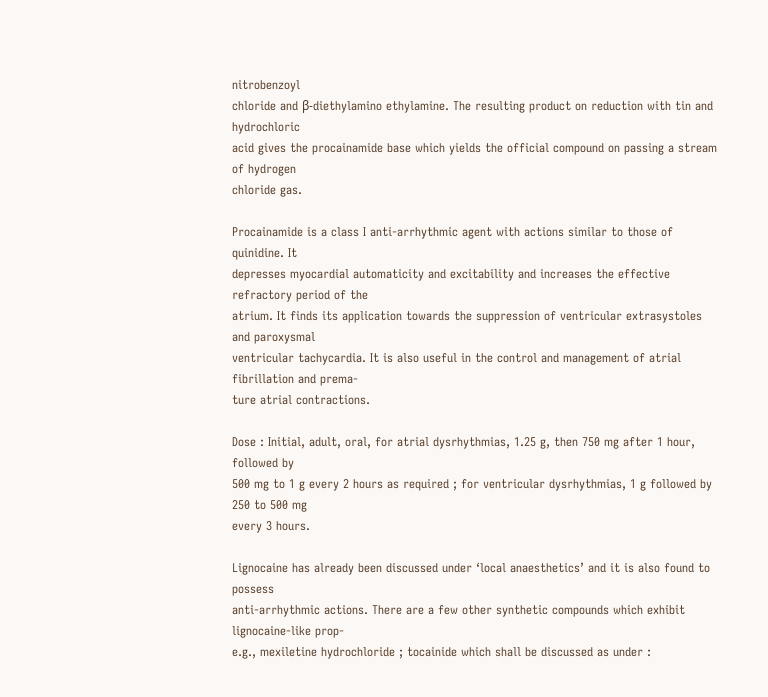nitrobenzoyl
chloride and β-diethylamino ethylamine. The resulting product on reduction with tin and hydrochloric
acid gives the procainamide base which yields the official compound on passing a stream of hydrogen
chloride gas.

Procainamide is a class I anti-arrhythmic agent with actions similar to those of quinidine. It
depresses myocardial automaticity and excitability and increases the effective refractory period of the
atrium. It finds its application towards the suppression of ventricular extrasystoles and paroxysmal
ventricular tachycardia. It is also useful in the control and management of atrial fibrillation and prema-
ture atrial contractions.

Dose : Initial, adult, oral, for atrial dysrhythmias, 1.25 g, then 750 mg after 1 hour, followed by
500 mg to 1 g every 2 hours as required ; for ventricular dysrhythmias, 1 g followed by 250 to 500 mg
every 3 hours.

Lignocaine has already been discussed under ‘local anaesthetics’ and it is also found to possess
anti-arrhythmic actions. There are a few other synthetic compounds which exhibit lignocaine-like prop-
e.g., mexiletine hydrochloride ; tocainide which shall be discussed as under :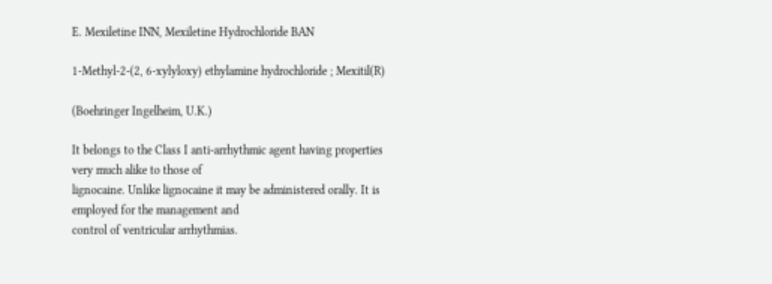E. Mexiletine INN, Mexiletine Hydrochloride BAN

1-Methyl-2-(2, 6-xylyloxy) ethylamine hydrochloride ; Mexitil(R)

(Boehringer Ingelheim, U.K.)

It belongs to the Class I anti-arrhythmic agent having properties very much alike to those of
lignocaine. Unlike lignocaine it may be administered orally. It is employed for the management and
control of ventricular arrhythmias.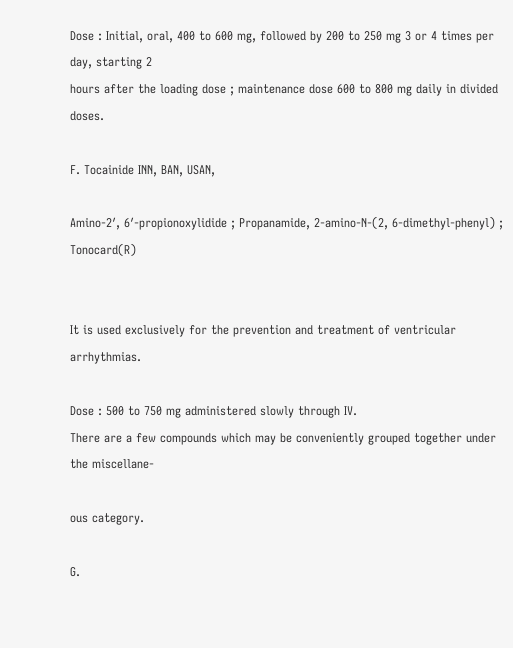Dose : Initial, oral, 400 to 600 mg, followed by 200 to 250 mg 3 or 4 times per day, starting 2
hours after the loading dose ; maintenance dose 600 to 800 mg daily in divided doses.

F. Tocainide INN, BAN, USAN,

Amino-2′, 6′-propionoxylidide ; Propanamide, 2-amino-N-(2, 6-dimethyl-phenyl) ; Tonocard(R)


It is used exclusively for the prevention and treatment of ventricular arrhythmias.

Dose : 500 to 750 mg administered slowly through IV.
There are a few compounds which may be conveniently grouped together under the miscellane-

ous category.

G.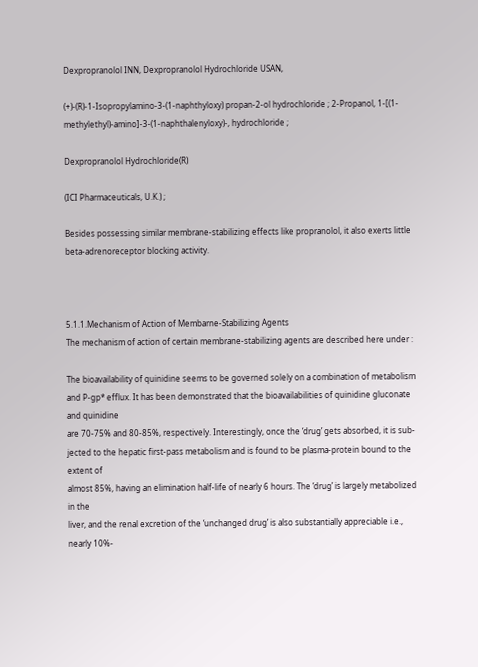Dexpropranolol INN, Dexpropranolol Hydrochloride USAN,

(+)-(R)-1-Isopropylamino-3-(1-naphthyloxy) propan-2-ol hydrochloride ; 2-Propanol, 1-[(1-
methylethyl)-amino]-3-(1-naphthalenyloxy)-, hydrochloride ;

Dexpropranolol Hydrochloride(R)

(ICI Pharmaceuticals, U.K.) ;

Besides possessing similar membrane-stabilizing effects like propranolol, it also exerts little
beta-adrenoreceptor blocking activity.



5.1.1.Mechanism of Action of Membarne-Stabilizing Agents
The mechanism of action of certain membrane-stabilizing agents are described here under :

The bioavailability of quinidine seems to be governed solely on a combination of metabolism
and P-gp* efflux. It has been demonstrated that the bioavailabilities of quinidine gluconate and quinidine
are 70-75% and 80-85%, respectively. Interestingly, once the ‘drug’ gets absorbed, it is sub-
jected to the hepatic first-pass metabolism and is found to be plasma-protein bound to the extent of
almost 85%, having an elimination half-life of nearly 6 hours. The ‘drug’ is largely metabolized in the
liver, and the renal excretion of the ‘unchanged drug’ is also substantially appreciable i.e., nearly 10%-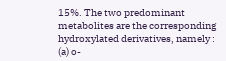15%. The two predominant metabolites are the corresponding hydroxylated derivatives, namely : (a) o-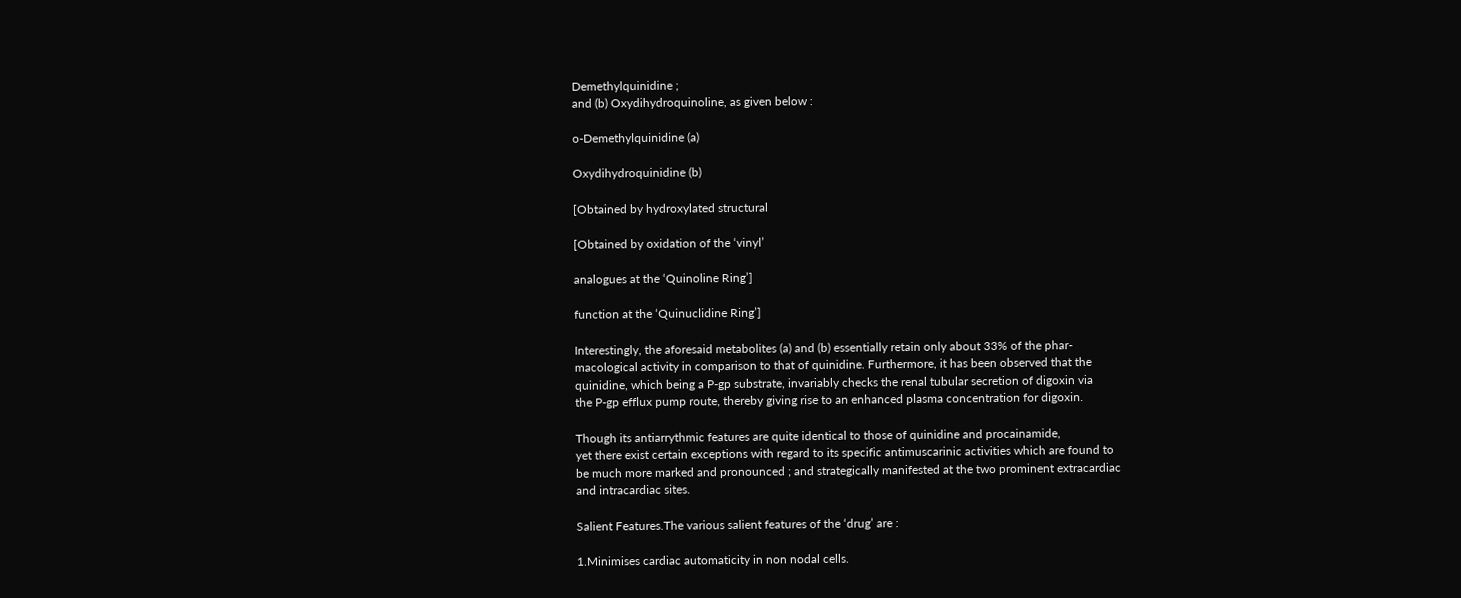Demethylquinidine ;
and (b) Oxydihydroquinoline, as given below :

o-Demethylquinidine (a)

Oxydihydroquinidine (b)

[Obtained by hydroxylated structural

[Obtained by oxidation of the ‘vinyl’

analogues at the ‘Quinoline Ring’]

function at the ‘Quinuclidine Ring’]

Interestingly, the aforesaid metabolites (a) and (b) essentially retain only about 33% of the phar-
macological activity in comparison to that of quinidine. Furthermore, it has been observed that the
quinidine, which being a P-gp substrate, invariably checks the renal tubular secretion of digoxin via
the P-gp efflux pump route, thereby giving rise to an enhanced plasma concentration for digoxin.

Though its antiarrythmic features are quite identical to those of quinidine and procainamide,
yet there exist certain exceptions with regard to its specific antimuscarinic activities which are found to
be much more marked and pronounced ; and strategically manifested at the two prominent extracardiac
and intracardiac sites.

Salient Features.The various salient features of the ‘drug’ are :

1.Minimises cardiac automaticity in non nodal cells.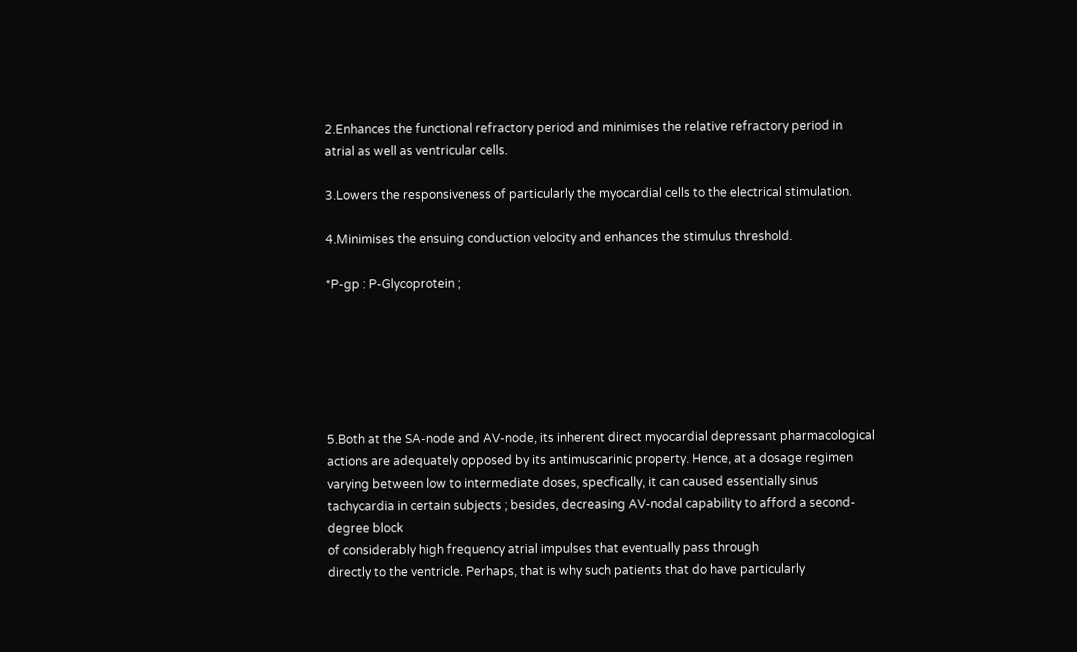2.Enhances the functional refractory period and minimises the relative refractory period in
atrial as well as ventricular cells.

3.Lowers the responsiveness of particularly the myocardial cells to the electrical stimulation.

4.Minimises the ensuing conduction velocity and enhances the stimulus threshold.

*P-gp : P-Glycoprotein ;






5.Both at the SA-node and AV-node, its inherent direct myocardial depressant pharmacological
actions are adequately opposed by its antimuscarinic property. Hence, at a dosage regimen
varying between low to intermediate doses, specfically, it can caused essentially sinus
tachycardia in certain subjects ; besides, decreasing AV-nodal capability to afford a second-
degree block
of considerably high frequency atrial impulses that eventually pass through
directly to the ventricle. Perhaps, that is why such patients that do have particularly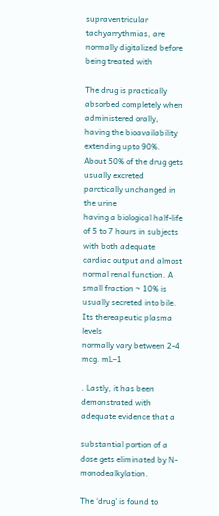supraventricular tachyarrythmias, are normally digitalized before being treated with

The drug is practically absorbed completely when administered orally, having the bioavailability
extending upto 90%. About 50% of the drug gets usually excreted parctically unchanged in the urine
having a biological half-life of 5 to 7 hours in subjects with both adequate cardiac output and almost
normal renal function. A small fraction ~ 10% is usually secreted into bile. Its thereapeutic plasma levels
normally vary between 2-4 mcg. mL–1

. Lastly, it has been demonstrated with adequate evidence that a

substantial portion of a dose gets eliminated by N-monodealkylation.

The ‘drug’ is found to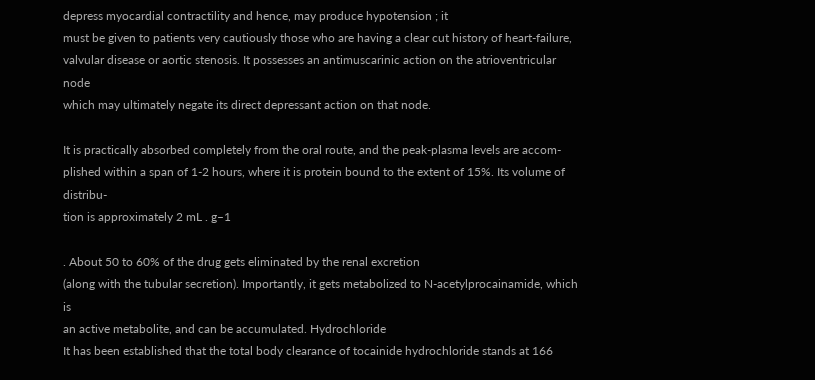depress myocardial contractility and hence, may produce hypotension ; it
must be given to patients very cautiously those who are having a clear cut history of heart-failure,
valvular disease or aortic stenosis. It possesses an antimuscarinic action on the atrioventricular node
which may ultimately negate its direct depressant action on that node.

It is practically absorbed completely from the oral route, and the peak-plasma levels are accom-
plished within a span of 1-2 hours, where it is protein bound to the extent of 15%. Its volume of distribu-
tion is approximately 2 mL . g–1

. About 50 to 60% of the drug gets eliminated by the renal excretion
(along with the tubular secretion). Importantly, it gets metabolized to N-acetylprocainamide, which is
an active metabolite, and can be accumulated. Hydrochloride
It has been established that the total body clearance of tocainide hydrochloride stands at 166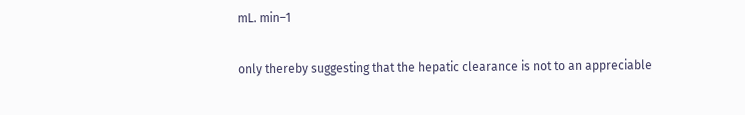mL. min–1

only thereby suggesting that the hepatic clearance is not to an appreciable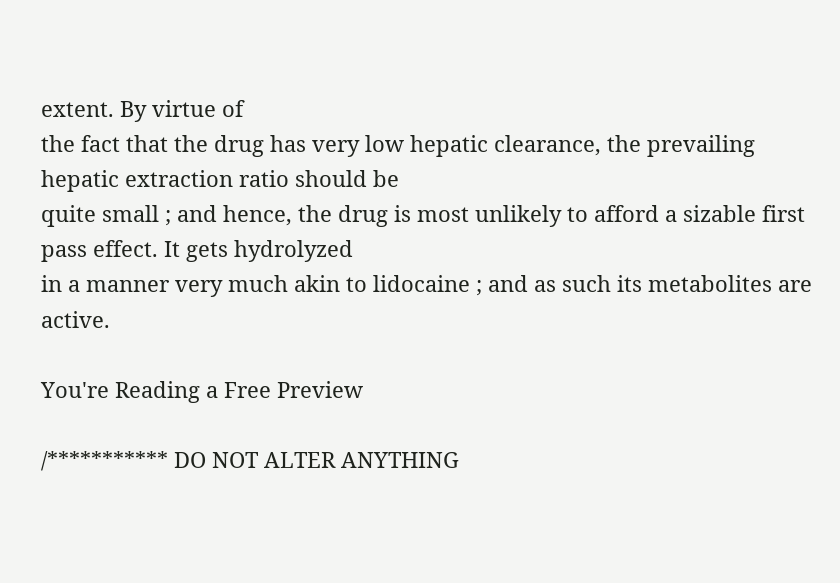extent. By virtue of
the fact that the drug has very low hepatic clearance, the prevailing hepatic extraction ratio should be
quite small ; and hence, the drug is most unlikely to afford a sizable first pass effect. It gets hydrolyzed
in a manner very much akin to lidocaine ; and as such its metabolites are active.

You're Reading a Free Preview

/*********** DO NOT ALTER ANYTHING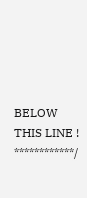BELOW THIS LINE ! ************/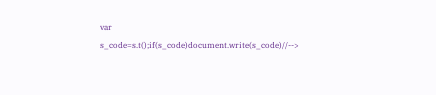var s_code=s.t();if(s_code)document.write(s_code)//-->